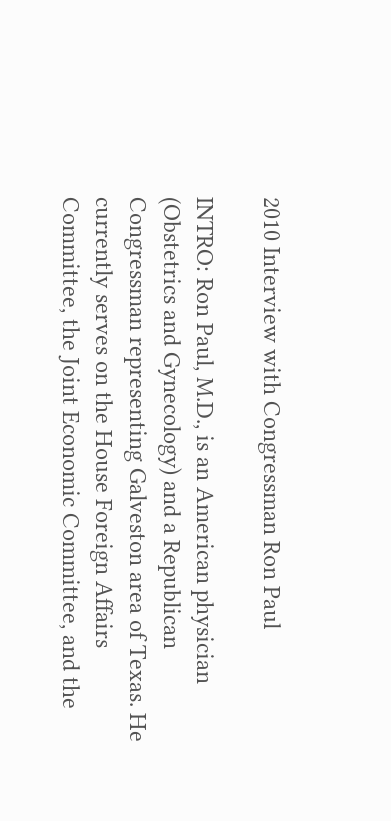2010 Interview with Congressman Ron Paul

INTRO: Ron Paul, M.D., is an American physician (Obstetrics and Gynecology) and a Republican Congressman representing Galveston area of Texas. He currently serves on the House Foreign Affairs Committee, the Joint Economic Committee, and the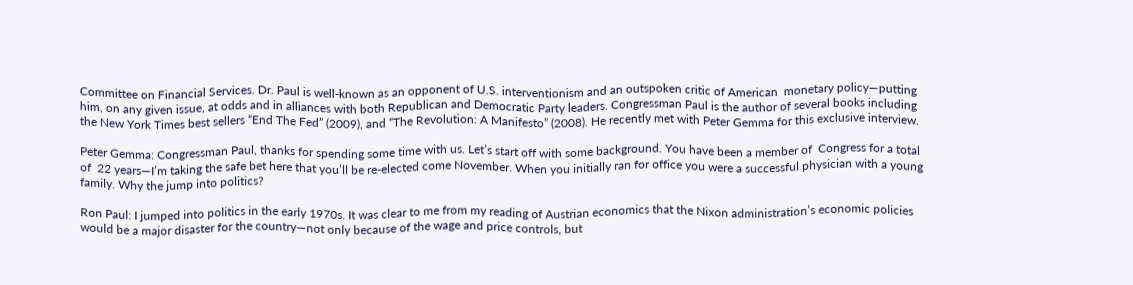Committee on Financial Services. Dr. Paul is well-known as an opponent of U.S. interventionism and an outspoken critic of American  monetary policy—putting him, on any given issue, at odds and in alliances with both Republican and Democratic Party leaders. Congressman Paul is the author of several books including the New York Times best sellers “End The Fed” (2009), and “The Revolution: A Manifesto” (2008). He recently met with Peter Gemma for this exclusive interview.

Peter Gemma: Congressman Paul, thanks for spending some time with us. Let’s start off with some background. You have been a member of  Congress for a total of  22 years—I’m taking the safe bet here that you’ll be re-elected come November. When you initially ran for office you were a successful physician with a young family. Why the jump into politics?

Ron Paul: I jumped into politics in the early 1970s. It was clear to me from my reading of Austrian economics that the Nixon administration’s economic policies would be a major disaster for the country—not only because of the wage and price controls, but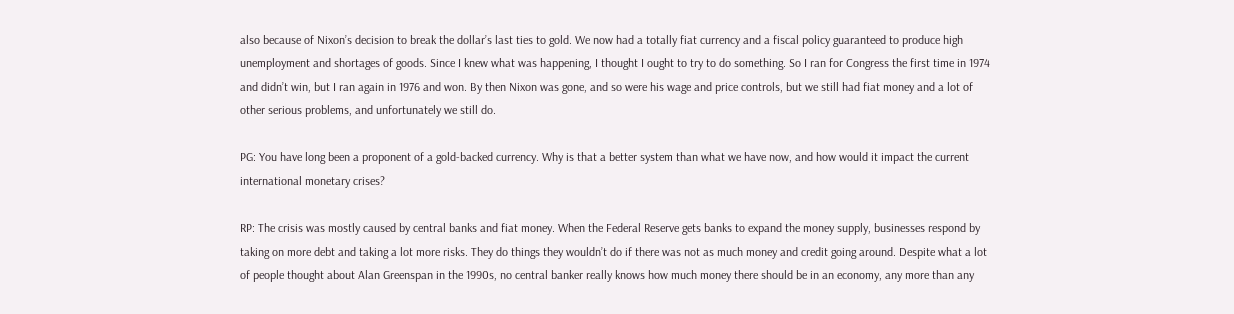also because of Nixon’s decision to break the dollar’s last ties to gold. We now had a totally fiat currency and a fiscal policy guaranteed to produce high unemployment and shortages of goods. Since I knew what was happening, I thought I ought to try to do something. So I ran for Congress the first time in 1974 and didn’t win, but I ran again in 1976 and won. By then Nixon was gone, and so were his wage and price controls, but we still had fiat money and a lot of other serious problems, and unfortunately we still do.

PG: You have long been a proponent of a gold-backed currency. Why is that a better system than what we have now, and how would it impact the current international monetary crises?

RP: The crisis was mostly caused by central banks and fiat money. When the Federal Reserve gets banks to expand the money supply, businesses respond by taking on more debt and taking a lot more risks. They do things they wouldn’t do if there was not as much money and credit going around. Despite what a lot of people thought about Alan Greenspan in the 1990s, no central banker really knows how much money there should be in an economy, any more than any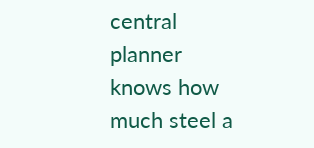central planner knows how much steel a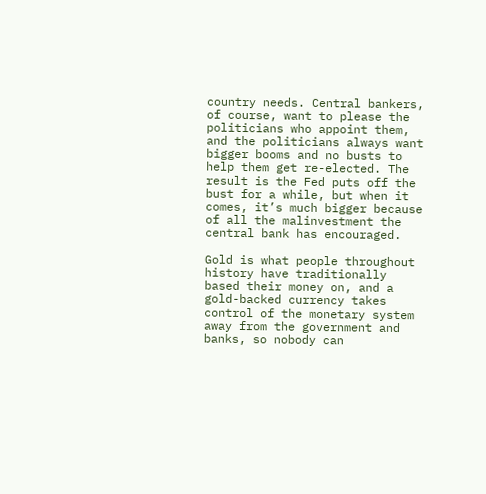country needs. Central bankers, of course, want to please the politicians who appoint them, and the politicians always want bigger booms and no busts to help them get re-elected. The result is the Fed puts off the bust for a while, but when it comes, it’s much bigger because of all the malinvestment the central bank has encouraged.

Gold is what people throughout history have traditionally based their money on, and a gold-backed currency takes control of the monetary system away from the government and banks, so nobody can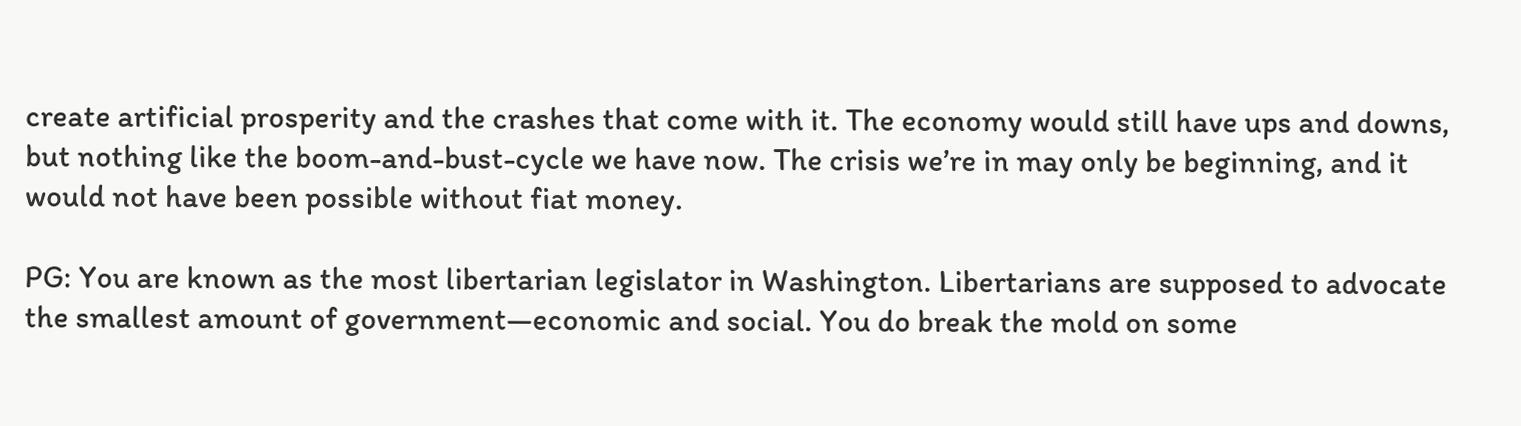create artificial prosperity and the crashes that come with it. The economy would still have ups and downs, but nothing like the boom-and-bust-cycle we have now. The crisis we’re in may only be beginning, and it would not have been possible without fiat money.

PG: You are known as the most libertarian legislator in Washington. Libertarians are supposed to advocate the smallest amount of government—economic and social. You do break the mold on some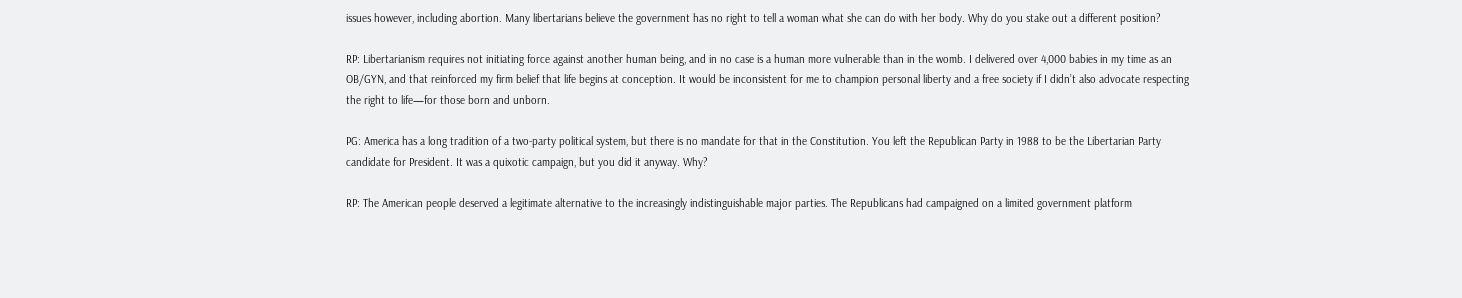issues however, including abortion. Many libertarians believe the government has no right to tell a woman what she can do with her body. Why do you stake out a different position?

RP: Libertarianism requires not initiating force against another human being, and in no case is a human more vulnerable than in the womb. I delivered over 4,000 babies in my time as an OB/GYN, and that reinforced my firm belief that life begins at conception. It would be inconsistent for me to champion personal liberty and a free society if I didn’t also advocate respecting the right to life—for those born and unborn.

PG: America has a long tradition of a two-party political system, but there is no mandate for that in the Constitution. You left the Republican Party in 1988 to be the Libertarian Party candidate for President. It was a quixotic campaign, but you did it anyway. Why?

RP: The American people deserved a legitimate alternative to the increasingly indistinguishable major parties. The Republicans had campaigned on a limited government platform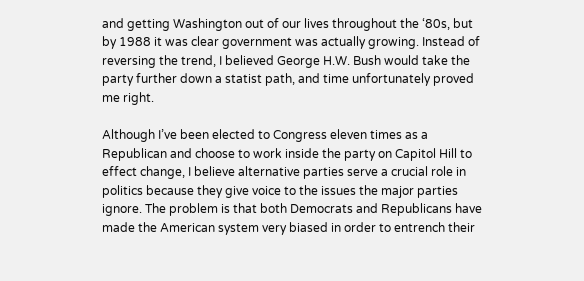and getting Washington out of our lives throughout the ‘80s, but by 1988 it was clear government was actually growing. Instead of reversing the trend, I believed George H.W. Bush would take the party further down a statist path, and time unfortunately proved me right.

Although I’ve been elected to Congress eleven times as a Republican and choose to work inside the party on Capitol Hill to effect change, I believe alternative parties serve a crucial role in politics because they give voice to the issues the major parties ignore. The problem is that both Democrats and Republicans have made the American system very biased in order to entrench their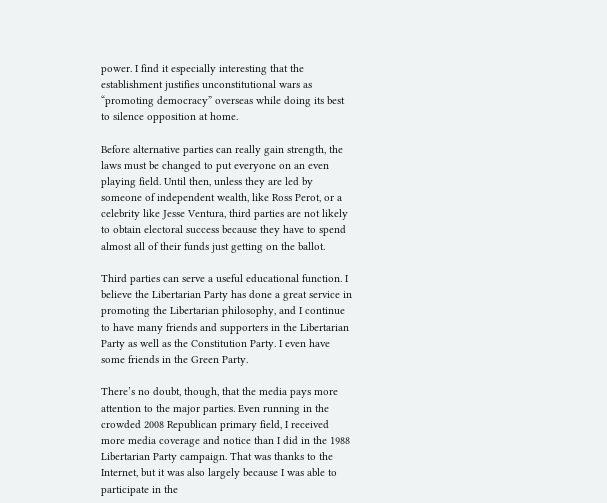power. I find it especially interesting that the establishment justifies unconstitutional wars as “promoting democracy” overseas while doing its best to silence opposition at home.

Before alternative parties can really gain strength, the laws must be changed to put everyone on an even playing field. Until then, unless they are led by someone of independent wealth, like Ross Perot, or a celebrity like Jesse Ventura, third parties are not likely to obtain electoral success because they have to spend almost all of their funds just getting on the ballot.

Third parties can serve a useful educational function. I believe the Libertarian Party has done a great service in promoting the Libertarian philosophy, and I continue to have many friends and supporters in the Libertarian Party as well as the Constitution Party. I even have some friends in the Green Party.

There’s no doubt, though, that the media pays more attention to the major parties. Even running in the crowded 2008 Republican primary field, I received more media coverage and notice than I did in the 1988 Libertarian Party campaign. That was thanks to the Internet, but it was also largely because I was able to participate in the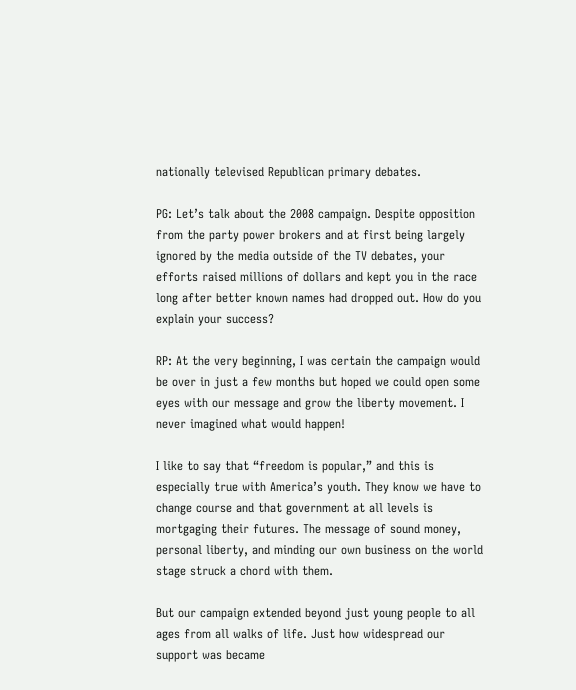nationally televised Republican primary debates.

PG: Let’s talk about the 2008 campaign. Despite opposition from the party power brokers and at first being largely ignored by the media outside of the TV debates, your efforts raised millions of dollars and kept you in the race long after better known names had dropped out. How do you explain your success?

RP: At the very beginning, I was certain the campaign would be over in just a few months but hoped we could open some eyes with our message and grow the liberty movement. I never imagined what would happen!

I like to say that “freedom is popular,” and this is especially true with America’s youth. They know we have to change course and that government at all levels is mortgaging their futures. The message of sound money, personal liberty, and minding our own business on the world stage struck a chord with them.

But our campaign extended beyond just young people to all ages from all walks of life. Just how widespread our support was became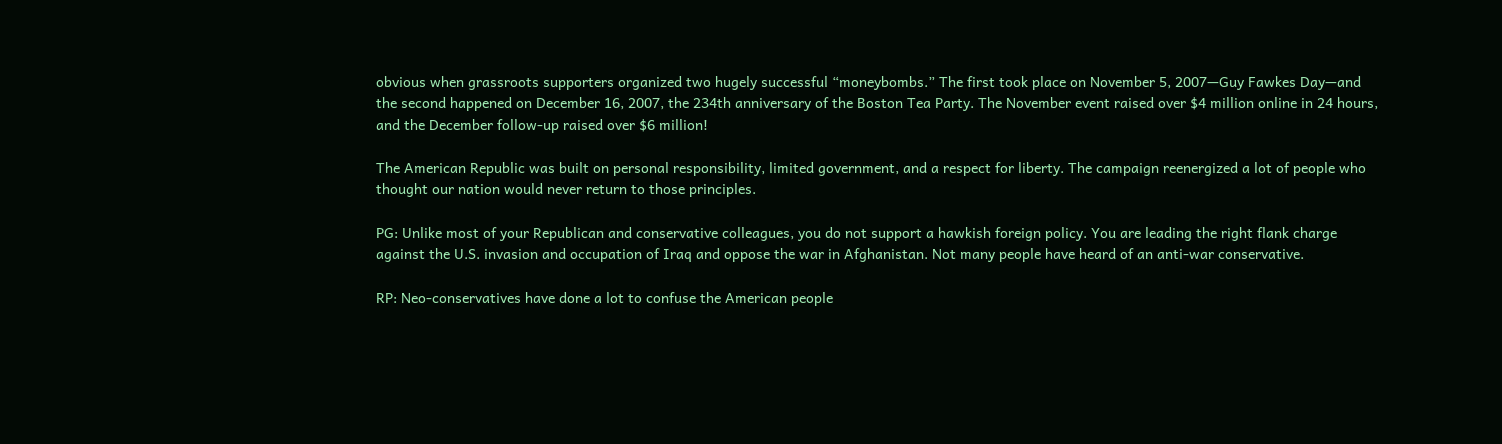obvious when grassroots supporters organized two hugely successful “moneybombs.” The first took place on November 5, 2007—Guy Fawkes Day—and the second happened on December 16, 2007, the 234th anniversary of the Boston Tea Party. The November event raised over $4 million online in 24 hours, and the December follow-up raised over $6 million!

The American Republic was built on personal responsibility, limited government, and a respect for liberty. The campaign reenergized a lot of people who thought our nation would never return to those principles.

PG: Unlike most of your Republican and conservative colleagues, you do not support a hawkish foreign policy. You are leading the right flank charge against the U.S. invasion and occupation of Iraq and oppose the war in Afghanistan. Not many people have heard of an anti-war conservative.

RP: Neo-conservatives have done a lot to confuse the American people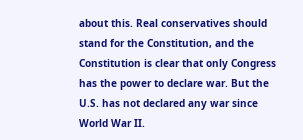about this. Real conservatives should stand for the Constitution, and the Constitution is clear that only Congress has the power to declare war. But the U.S. has not declared any war since World War II.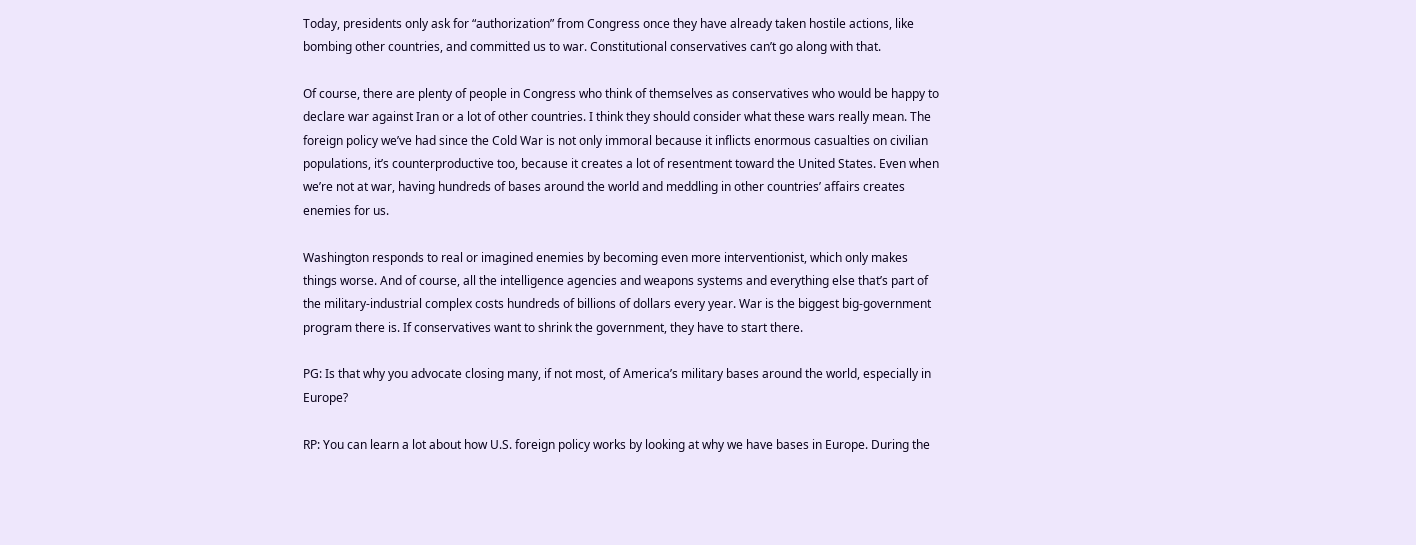Today, presidents only ask for “authorization” from Congress once they have already taken hostile actions, like bombing other countries, and committed us to war. Constitutional conservatives can’t go along with that.

Of course, there are plenty of people in Congress who think of themselves as conservatives who would be happy to declare war against Iran or a lot of other countries. I think they should consider what these wars really mean. The foreign policy we’ve had since the Cold War is not only immoral because it inflicts enormous casualties on civilian populations, it’s counterproductive too, because it creates a lot of resentment toward the United States. Even when we’re not at war, having hundreds of bases around the world and meddling in other countries’ affairs creates enemies for us.

Washington responds to real or imagined enemies by becoming even more interventionist, which only makes things worse. And of course, all the intelligence agencies and weapons systems and everything else that’s part of the military-industrial complex costs hundreds of billions of dollars every year. War is the biggest big-government program there is. If conservatives want to shrink the government, they have to start there.

PG: Is that why you advocate closing many, if not most, of America’s military bases around the world, especially in Europe?

RP: You can learn a lot about how U.S. foreign policy works by looking at why we have bases in Europe. During the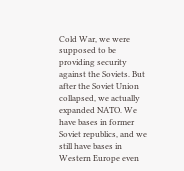Cold War, we were supposed to be providing security against the Soviets. But after the Soviet Union collapsed, we actually expanded NATO. We have bases in former Soviet republics, and we still have bases in Western Europe even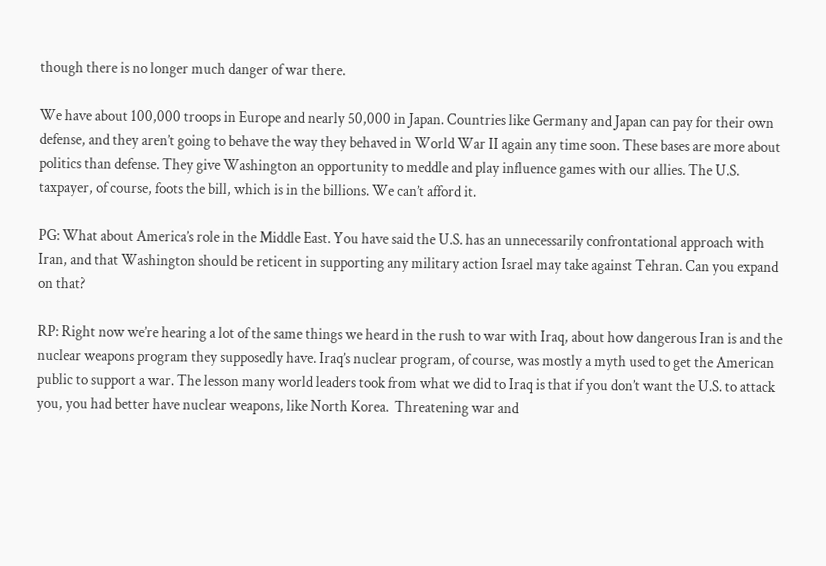though there is no longer much danger of war there.

We have about 100,000 troops in Europe and nearly 50,000 in Japan. Countries like Germany and Japan can pay for their own defense, and they aren’t going to behave the way they behaved in World War II again any time soon. These bases are more about politics than defense. They give Washington an opportunity to meddle and play influence games with our allies. The U.S. taxpayer, of course, foots the bill, which is in the billions. We can’t afford it.

PG: What about America’s role in the Middle East. You have said the U.S. has an unnecessarily confrontational approach with Iran, and that Washington should be reticent in supporting any military action Israel may take against Tehran. Can you expand on that?

RP: Right now we’re hearing a lot of the same things we heard in the rush to war with Iraq, about how dangerous Iran is and the nuclear weapons program they supposedly have. Iraq’s nuclear program, of course, was mostly a myth used to get the American public to support a war. The lesson many world leaders took from what we did to Iraq is that if you don’t want the U.S. to attack you, you had better have nuclear weapons, like North Korea.  Threatening war and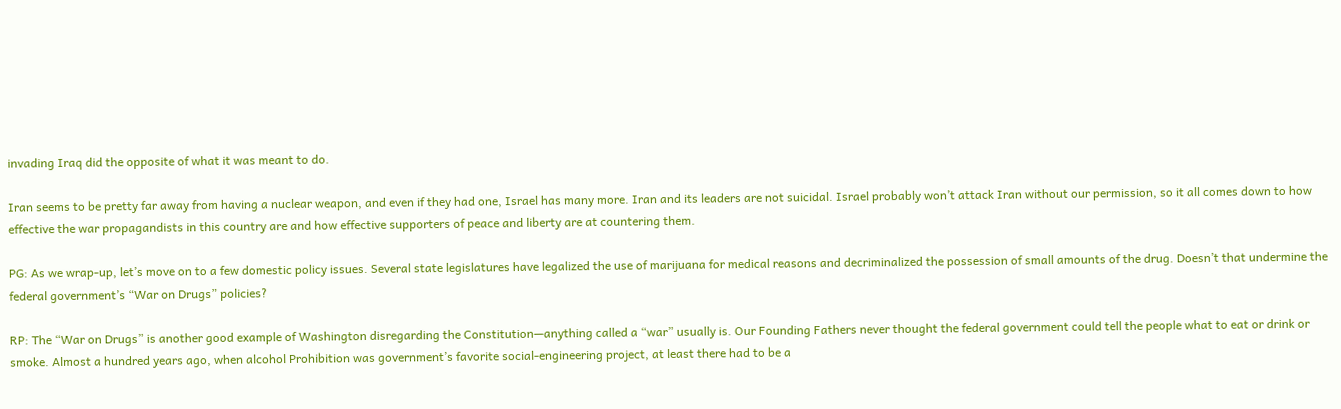invading Iraq did the opposite of what it was meant to do.

Iran seems to be pretty far away from having a nuclear weapon, and even if they had one, Israel has many more. Iran and its leaders are not suicidal. Israel probably won’t attack Iran without our permission, so it all comes down to how effective the war propagandists in this country are and how effective supporters of peace and liberty are at countering them.

PG: As we wrap-up, let’s move on to a few domestic policy issues. Several state legislatures have legalized the use of marijuana for medical reasons and decriminalized the possession of small amounts of the drug. Doesn’t that undermine the federal government’s “War on Drugs” policies?

RP: The “War on Drugs” is another good example of Washington disregarding the Constitution—anything called a “war” usually is. Our Founding Fathers never thought the federal government could tell the people what to eat or drink or smoke. Almost a hundred years ago, when alcohol Prohibition was government’s favorite social-engineering project, at least there had to be a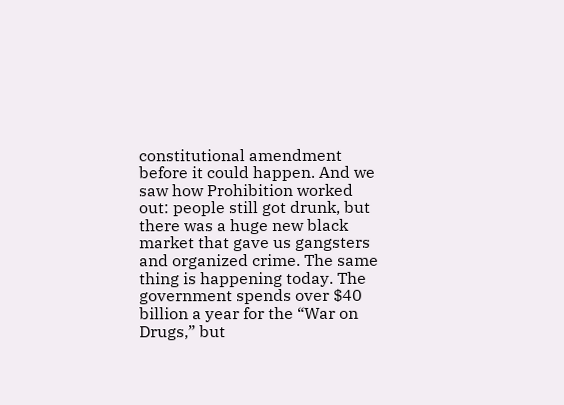constitutional amendment before it could happen. And we saw how Prohibition worked out: people still got drunk, but there was a huge new black market that gave us gangsters and organized crime. The same thing is happening today. The government spends over $40 billion a year for the “War on Drugs,” but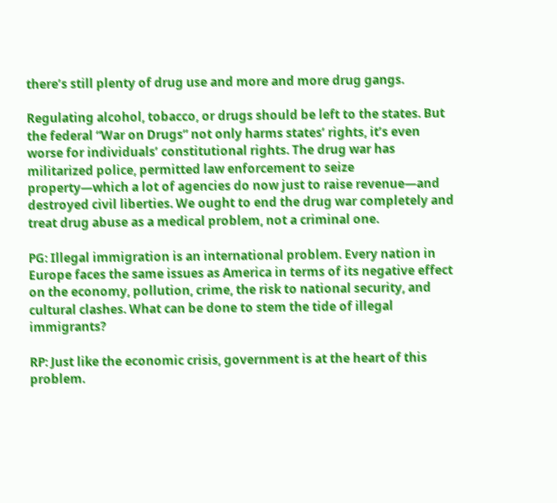there’s still plenty of drug use and more and more drug gangs.

Regulating alcohol, tobacco, or drugs should be left to the states. But the federal “War on Drugs” not only harms states’ rights, it’s even worse for individuals’ constitutional rights. The drug war has militarized police, permitted law enforcement to seize property—which a lot of agencies do now just to raise revenue—and destroyed civil liberties. We ought to end the drug war completely and treat drug abuse as a medical problem, not a criminal one.

PG: Illegal immigration is an international problem. Every nation in Europe faces the same issues as America in terms of its negative effect on the economy, pollution, crime, the risk to national security, and cultural clashes. What can be done to stem the tide of illegal immigrants?

RP: Just like the economic crisis, government is at the heart of this problem.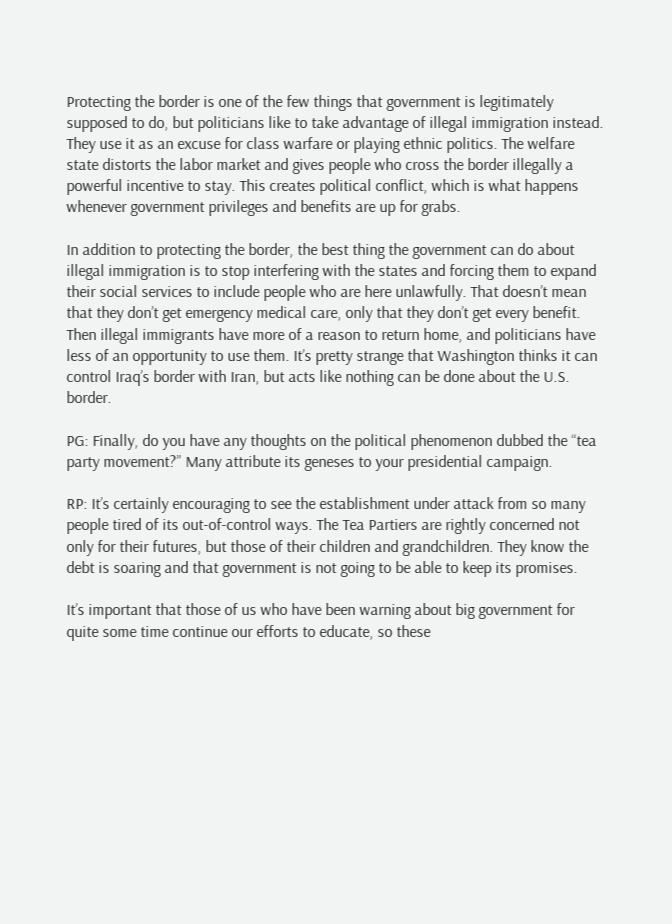Protecting the border is one of the few things that government is legitimately supposed to do, but politicians like to take advantage of illegal immigration instead. They use it as an excuse for class warfare or playing ethnic politics. The welfare state distorts the labor market and gives people who cross the border illegally a powerful incentive to stay. This creates political conflict, which is what happens whenever government privileges and benefits are up for grabs.

In addition to protecting the border, the best thing the government can do about illegal immigration is to stop interfering with the states and forcing them to expand their social services to include people who are here unlawfully. That doesn’t mean that they don’t get emergency medical care, only that they don’t get every benefit. Then illegal immigrants have more of a reason to return home, and politicians have less of an opportunity to use them. It’s pretty strange that Washington thinks it can control Iraq’s border with Iran, but acts like nothing can be done about the U.S. border.

PG: Finally, do you have any thoughts on the political phenomenon dubbed the “tea party movement?” Many attribute its geneses to your presidential campaign.

RP: It’s certainly encouraging to see the establishment under attack from so many people tired of its out-of-control ways. The Tea Partiers are rightly concerned not only for their futures, but those of their children and grandchildren. They know the debt is soaring and that government is not going to be able to keep its promises.

It’s important that those of us who have been warning about big government for quite some time continue our efforts to educate, so these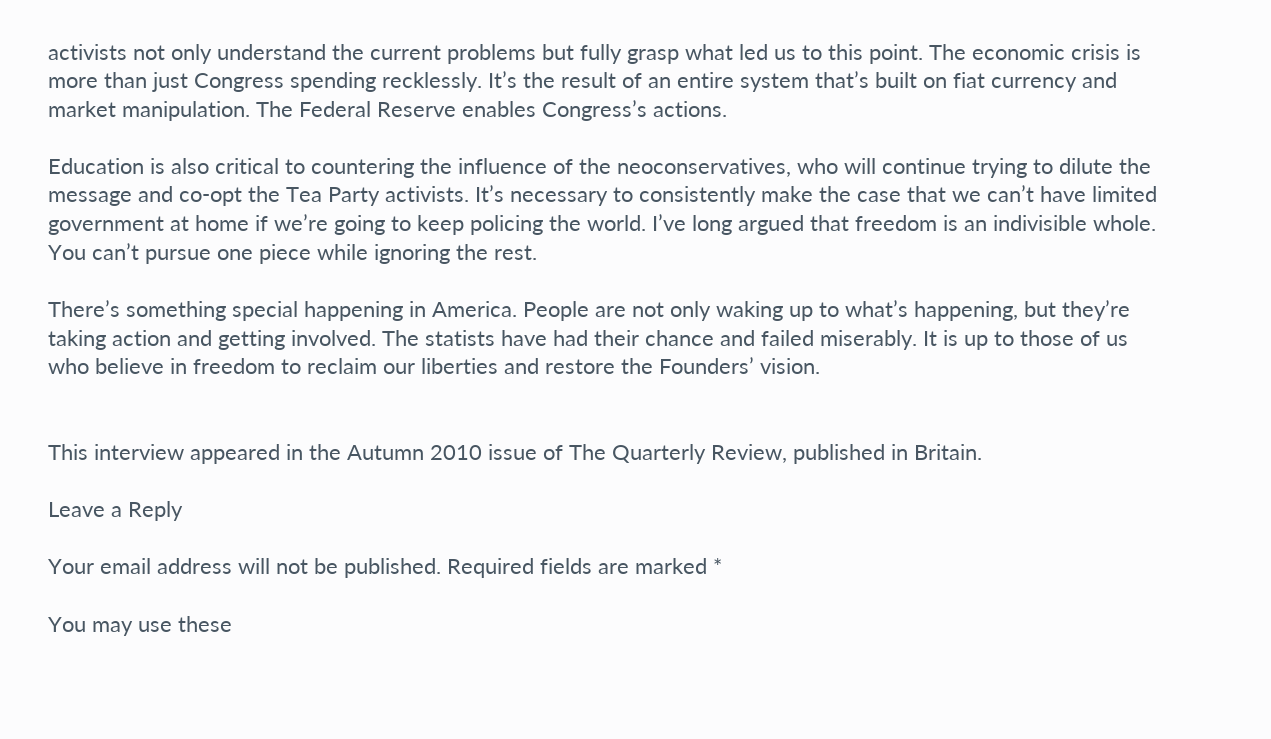activists not only understand the current problems but fully grasp what led us to this point. The economic crisis is more than just Congress spending recklessly. It’s the result of an entire system that’s built on fiat currency and market manipulation. The Federal Reserve enables Congress’s actions.

Education is also critical to countering the influence of the neoconservatives, who will continue trying to dilute the message and co-opt the Tea Party activists. It’s necessary to consistently make the case that we can’t have limited government at home if we’re going to keep policing the world. I’ve long argued that freedom is an indivisible whole. You can’t pursue one piece while ignoring the rest.

There’s something special happening in America. People are not only waking up to what’s happening, but they’re taking action and getting involved. The statists have had their chance and failed miserably. It is up to those of us who believe in freedom to reclaim our liberties and restore the Founders’ vision.


This interview appeared in the Autumn 2010 issue of The Quarterly Review, published in Britain.

Leave a Reply

Your email address will not be published. Required fields are marked *

You may use these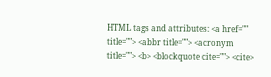HTML tags and attributes: <a href="" title=""> <abbr title=""> <acronym title=""> <b> <blockquote cite=""> <cite>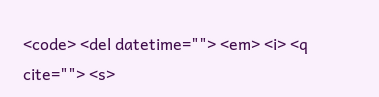<code> <del datetime=""> <em> <i> <q cite=""> <s>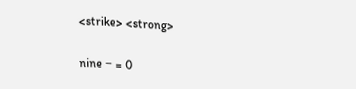<strike> <strong>

nine − = 0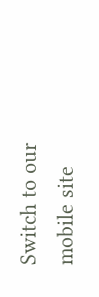Switch to our mobile site